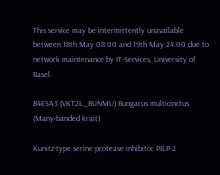This service may be intermittently unavailable between 18th May 08:00 and 19th May 24:00 due to network maintenance by IT-Services, University of Basel.

B4ESA3 (VKT2L_BUNMU) Bungarus multicinctus (Many-banded krait)

Kunitz-type serine protease inhibitor PILP-2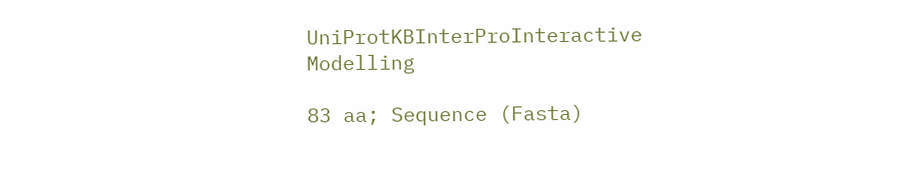UniProtKBInterProInteractive Modelling

83 aa; Sequence (Fasta)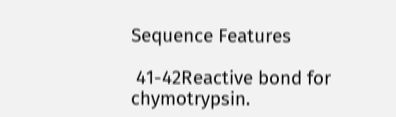Sequence Features

 41-42Reactive bond for chymotrypsin.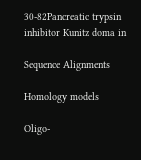30-82Pancreatic trypsin inhibitor Kunitz doma in

Sequence Alignments

Homology models

Oligo-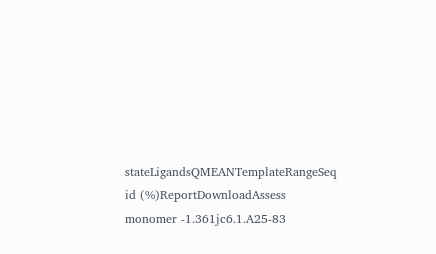stateLigandsQMEANTemplateRangeSeq id (%)ReportDownloadAssess
monomer -1.361jc6.1.A25-83